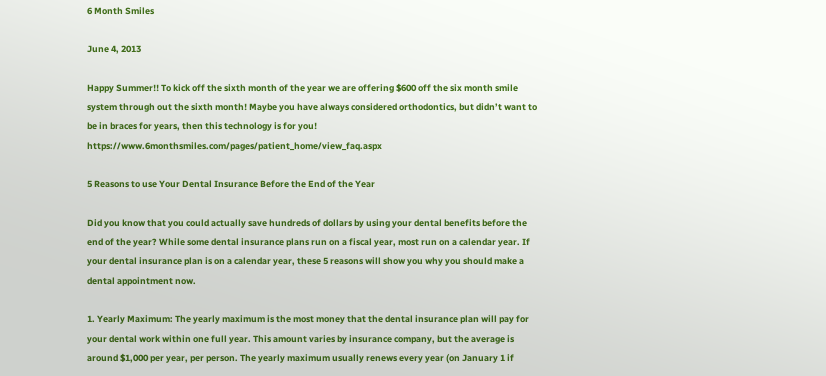6 Month Smiles

June 4, 2013

Happy Summer!! To kick off the sixth month of the year we are offering $600 off the six month smile system through out the sixth month! Maybe you have always considered orthodontics, but didn’t want to be in braces for years, then this technology is for you! https://www.6monthsmiles.com/pages/patient_home/view_faq.aspx

5 Reasons to use Your Dental Insurance Before the End of the Year

Did you know that you could actually save hundreds of dollars by using your dental benefits before the end of the year? While some dental insurance plans run on a fiscal year, most run on a calendar year. If your dental insurance plan is on a calendar year, these 5 reasons will show you why you should make a dental appointment now.

1. Yearly Maximum: The yearly maximum is the most money that the dental insurance plan will pay for your dental work within one full year. This amount varies by insurance company, but the average is around $1,000 per year, per person. The yearly maximum usually renews every year (on January 1 if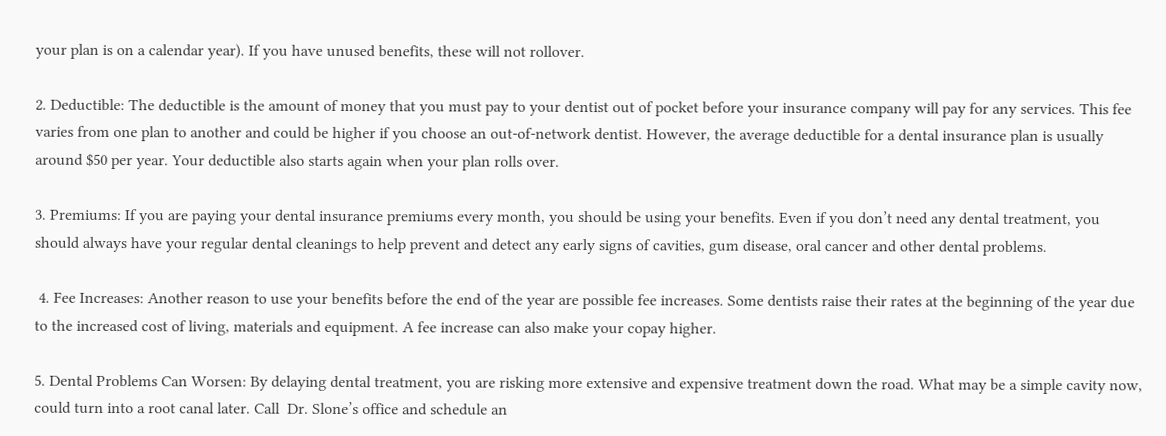your plan is on a calendar year). If you have unused benefits, these will not rollover.

2. Deductible: The deductible is the amount of money that you must pay to your dentist out of pocket before your insurance company will pay for any services. This fee varies from one plan to another and could be higher if you choose an out-of-network dentist. However, the average deductible for a dental insurance plan is usually around $50 per year. Your deductible also starts again when your plan rolls over.

3. Premiums: If you are paying your dental insurance premiums every month, you should be using your benefits. Even if you don’t need any dental treatment, you should always have your regular dental cleanings to help prevent and detect any early signs of cavities, gum disease, oral cancer and other dental problems.

 4. Fee Increases: Another reason to use your benefits before the end of the year are possible fee increases. Some dentists raise their rates at the beginning of the year due to the increased cost of living, materials and equipment. A fee increase can also make your copay higher.

5. Dental Problems Can Worsen: By delaying dental treatment, you are risking more extensive and expensive treatment down the road. What may be a simple cavity now, could turn into a root canal later. Call  Dr. Slone’s office and schedule an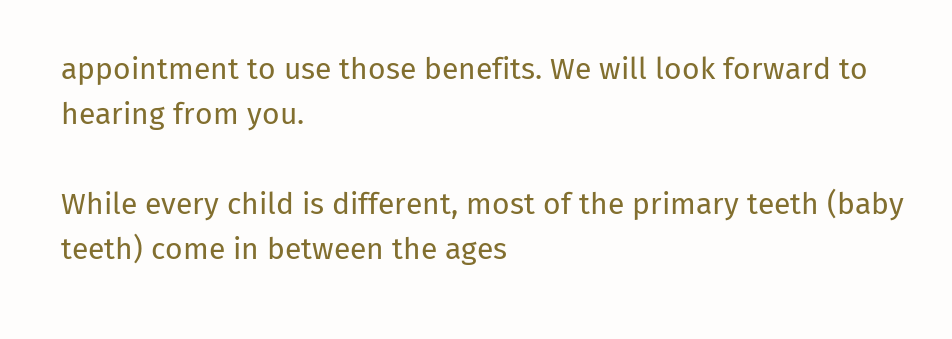appointment to use those benefits. We will look forward to hearing from you.

While every child is different, most of the primary teeth (baby teeth) come in between the ages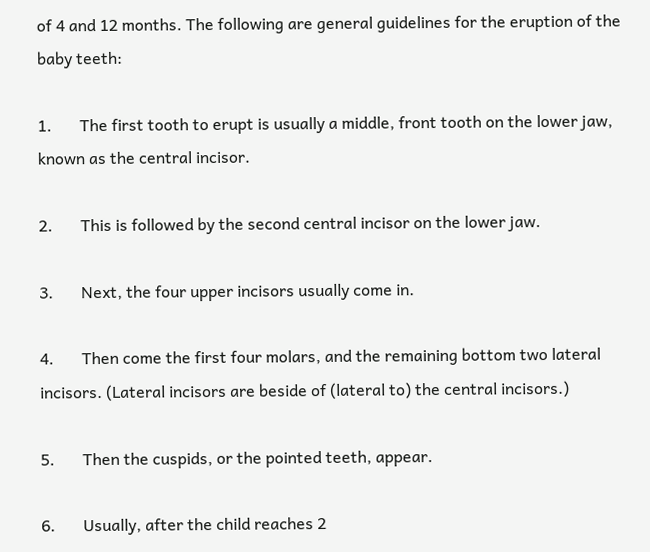of 4 and 12 months. The following are general guidelines for the eruption of the baby teeth:

1.       The first tooth to erupt is usually a middle, front tooth on the lower jaw, known as the central incisor.

2.       This is followed by the second central incisor on the lower jaw.

3.       Next, the four upper incisors usually come in.

4.       Then come the first four molars, and the remaining bottom two lateral incisors. (Lateral incisors are beside of (lateral to) the central incisors.)

5.       Then the cuspids, or the pointed teeth, appear.

6.       Usually, after the child reaches 2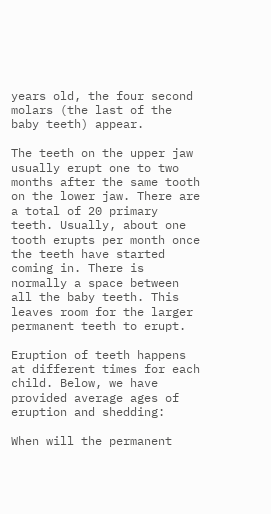years old, the four second molars (the last of the baby teeth) appear.

The teeth on the upper jaw usually erupt one to two months after the same tooth on the lower jaw. There are a total of 20 primary teeth. Usually, about one tooth erupts per month once the teeth have started coming in. There is normally a space between all the baby teeth. This leaves room for the larger permanent teeth to erupt.

Eruption of teeth happens at different times for each child. Below, we have provided average ages of eruption and shedding:

When will the permanent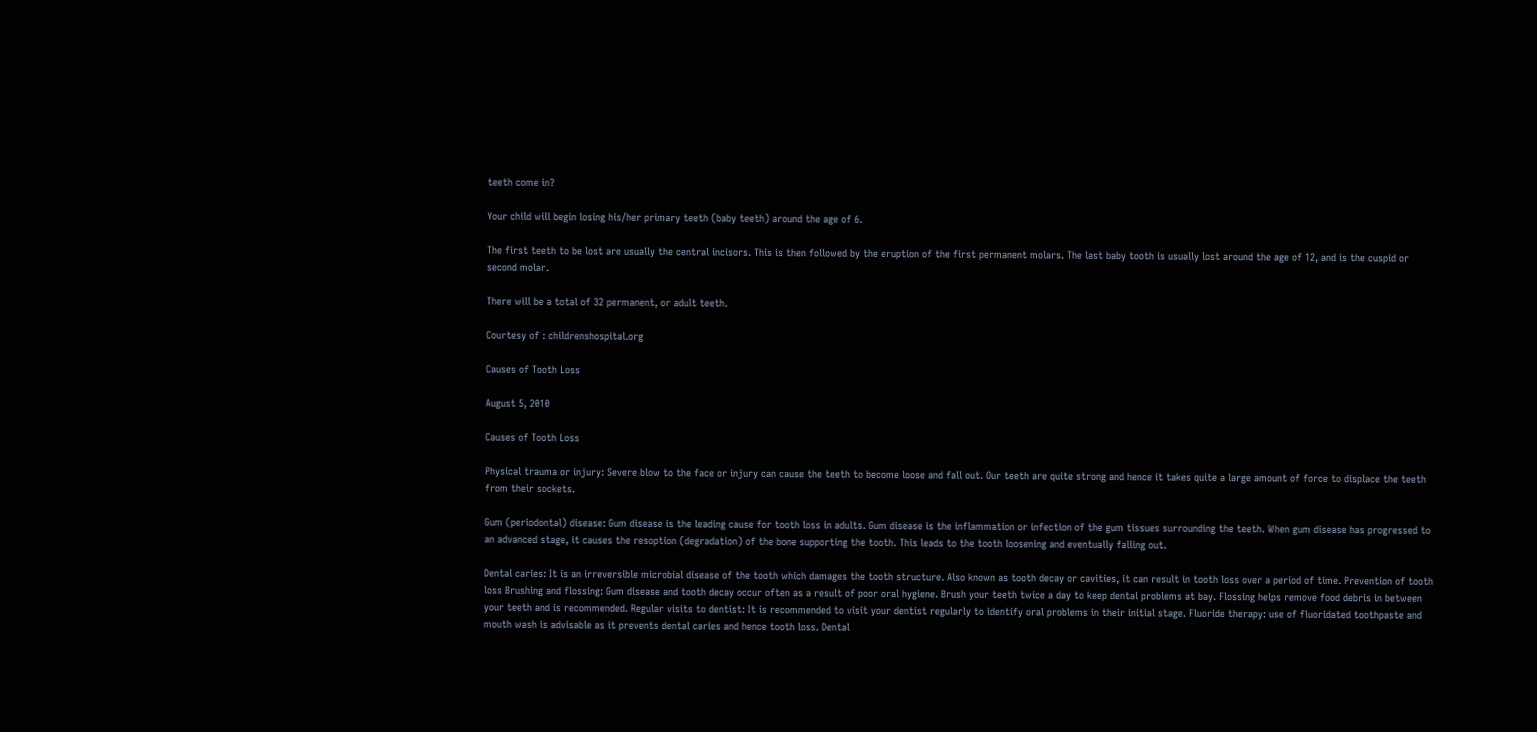teeth come in?

Your child will begin losing his/her primary teeth (baby teeth) around the age of 6.

The first teeth to be lost are usually the central incisors. This is then followed by the eruption of the first permanent molars. The last baby tooth is usually lost around the age of 12, and is the cuspid or second molar.

There will be a total of 32 permanent, or adult teeth.

Courtesy of : childrenshospital.org

Causes of Tooth Loss

August 5, 2010

Causes of Tooth Loss

Physical trauma or injury: Severe blow to the face or injury can cause the teeth to become loose and fall out. Our teeth are quite strong and hence it takes quite a large amount of force to displace the teeth from their sockets.

Gum (periodontal) disease: Gum disease is the leading cause for tooth loss in adults. Gum disease is the inflammation or infection of the gum tissues surrounding the teeth. When gum disease has progressed to an advanced stage, it causes the resoption (degradation) of the bone supporting the tooth. This leads to the tooth loosening and eventually falling out.

Dental caries: It is an irreversible microbial disease of the tooth which damages the tooth structure. Also known as tooth decay or cavities, it can result in tooth loss over a period of time. Prevention of tooth loss Brushing and flossing: Gum disease and tooth decay occur often as a result of poor oral hygiene. Brush your teeth twice a day to keep dental problems at bay. Flossing helps remove food debris in between your teeth and is recommended. Regular visits to dentist: It is recommended to visit your dentist regularly to identify oral problems in their initial stage. Fluoride therapy: use of fluoridated toothpaste and mouth wash is advisable as it prevents dental caries and hence tooth loss. Dental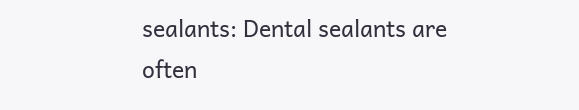sealants: Dental sealants are often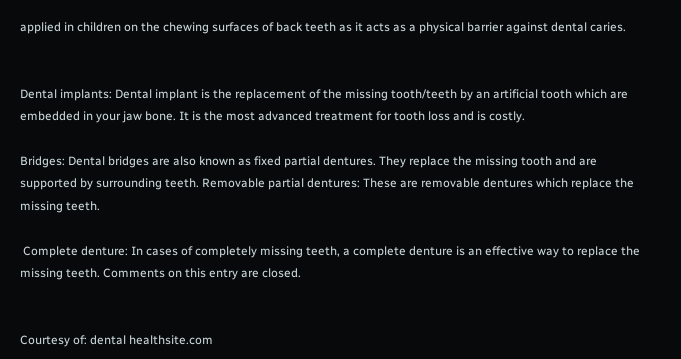applied in children on the chewing surfaces of back teeth as it acts as a physical barrier against dental caries.


Dental implants: Dental implant is the replacement of the missing tooth/teeth by an artificial tooth which are embedded in your jaw bone. It is the most advanced treatment for tooth loss and is costly.

Bridges: Dental bridges are also known as fixed partial dentures. They replace the missing tooth and are supported by surrounding teeth. Removable partial dentures: These are removable dentures which replace the missing teeth.

 Complete denture: In cases of completely missing teeth, a complete denture is an effective way to replace the missing teeth. Comments on this entry are closed.


Courtesy of: dental healthsite.com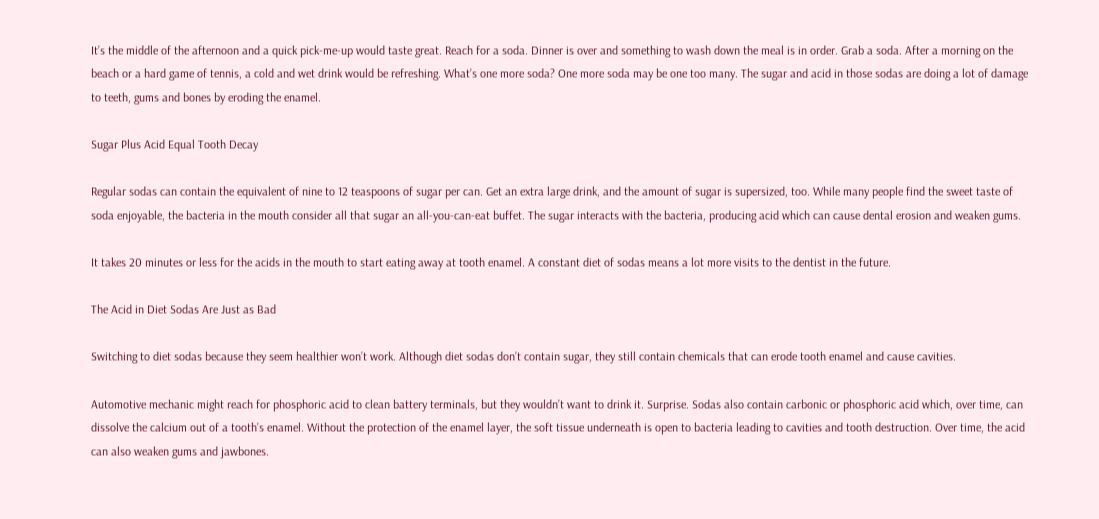It’s the middle of the afternoon and a quick pick-me-up would taste great. Reach for a soda. Dinner is over and something to wash down the meal is in order. Grab a soda. After a morning on the beach or a hard game of tennis, a cold and wet drink would be refreshing. What’s one more soda? One more soda may be one too many. The sugar and acid in those sodas are doing a lot of damage to teeth, gums and bones by eroding the enamel.

Sugar Plus Acid Equal Tooth Decay

Regular sodas can contain the equivalent of nine to 12 teaspoons of sugar per can. Get an extra large drink, and the amount of sugar is supersized, too. While many people find the sweet taste of soda enjoyable, the bacteria in the mouth consider all that sugar an all-you-can-eat buffet. The sugar interacts with the bacteria, producing acid which can cause dental erosion and weaken gums.

It takes 20 minutes or less for the acids in the mouth to start eating away at tooth enamel. A constant diet of sodas means a lot more visits to the dentist in the future.

The Acid in Diet Sodas Are Just as Bad

Switching to diet sodas because they seem healthier won’t work. Although diet sodas don’t contain sugar, they still contain chemicals that can erode tooth enamel and cause cavities.

Automotive mechanic might reach for phosphoric acid to clean battery terminals, but they wouldn’t want to drink it. Surprise. Sodas also contain carbonic or phosphoric acid which, over time, can dissolve the calcium out of a tooth’s enamel. Without the protection of the enamel layer, the soft tissue underneath is open to bacteria leading to cavities and tooth destruction. Over time, the acid can also weaken gums and jawbones.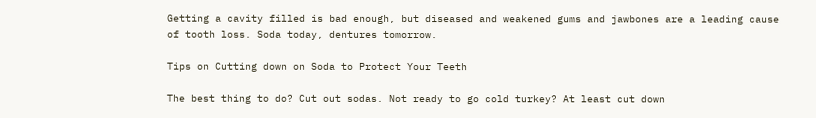Getting a cavity filled is bad enough, but diseased and weakened gums and jawbones are a leading cause of tooth loss. Soda today, dentures tomorrow.

Tips on Cutting down on Soda to Protect Your Teeth

The best thing to do? Cut out sodas. Not ready to go cold turkey? At least cut down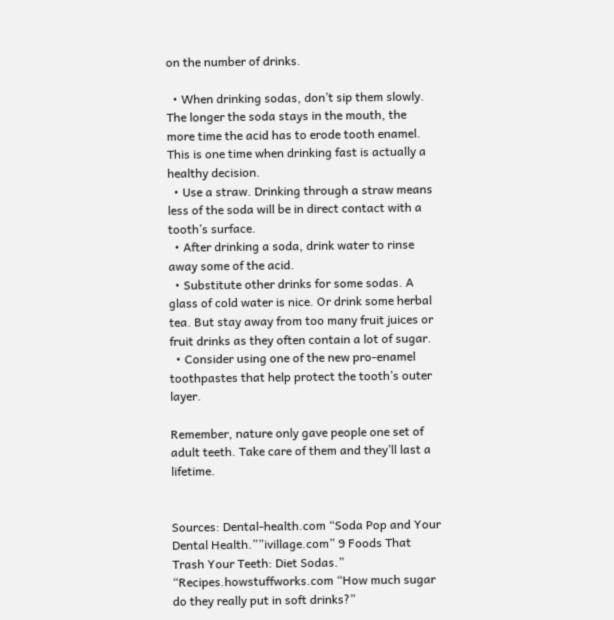on the number of drinks.

  • When drinking sodas, don’t sip them slowly. The longer the soda stays in the mouth, the more time the acid has to erode tooth enamel. This is one time when drinking fast is actually a healthy decision.
  • Use a straw. Drinking through a straw means less of the soda will be in direct contact with a tooth’s surface.
  • After drinking a soda, drink water to rinse away some of the acid.
  • Substitute other drinks for some sodas. A glass of cold water is nice. Or drink some herbal tea. But stay away from too many fruit juices or fruit drinks as they often contain a lot of sugar.
  • Consider using one of the new pro-enamel toothpastes that help protect the tooth’s outer layer.

Remember, nature only gave people one set of adult teeth. Take care of them and they’ll last a lifetime.


Sources: Dental-health.com “Soda Pop and Your Dental Health.””ivillage.com” 9 Foods That Trash Your Teeth: Diet Sodas.”   “Recipes.howstuffworks.com “How much sugar do they really put in soft drinks?”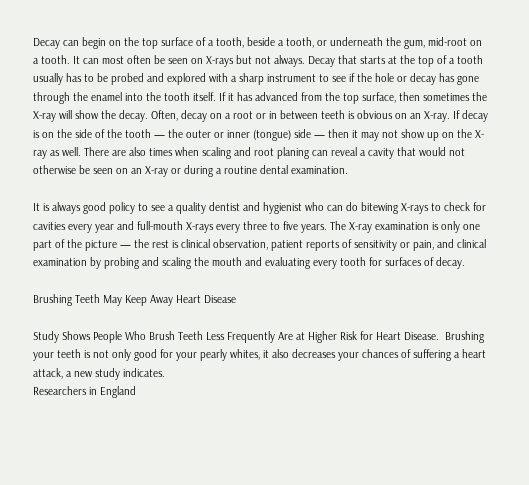Decay can begin on the top surface of a tooth, beside a tooth, or underneath the gum, mid-root on a tooth. It can most often be seen on X-rays but not always. Decay that starts at the top of a tooth usually has to be probed and explored with a sharp instrument to see if the hole or decay has gone through the enamel into the tooth itself. If it has advanced from the top surface, then sometimes the X-ray will show the decay. Often, decay on a root or in between teeth is obvious on an X-ray. If decay is on the side of the tooth — the outer or inner (tongue) side — then it may not show up on the X-ray as well. There are also times when scaling and root planing can reveal a cavity that would not otherwise be seen on an X-ray or during a routine dental examination.

It is always good policy to see a quality dentist and hygienist who can do bitewing X-rays to check for cavities every year and full-mouth X-rays every three to five years. The X-ray examination is only one part of the picture — the rest is clinical observation, patient reports of sensitivity or pain, and clinical examination by probing and scaling the mouth and evaluating every tooth for surfaces of decay.

Brushing Teeth May Keep Away Heart Disease

Study Shows People Who Brush Teeth Less Frequently Are at Higher Risk for Heart Disease.  Brushing your teeth is not only good for your pearly whites, it also decreases your chances of suffering a heart attack, a new study indicates.
Researchers in England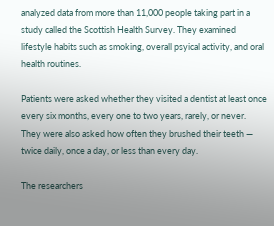analyzed data from more than 11,000 people taking part in a study called the Scottish Health Survey. They examined lifestyle habits such as smoking, overall psyical activity, and oral health routines.

Patients were asked whether they visited a dentist at least once every six months, every one to two years, rarely, or never. They were also asked how often they brushed their teeth — twice daily, once a day, or less than every day.

The researchers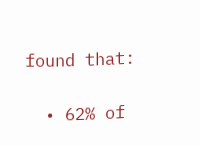found that:

  • 62% of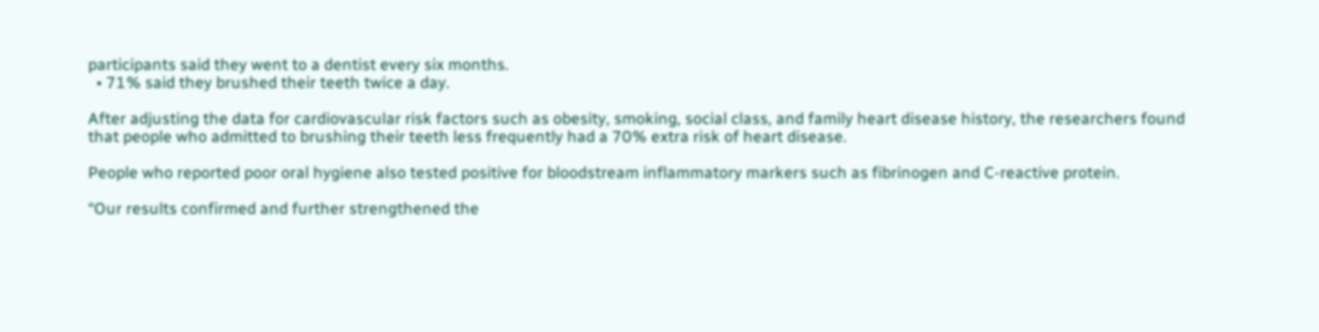participants said they went to a dentist every six months.
  • 71% said they brushed their teeth twice a day.

After adjusting the data for cardiovascular risk factors such as obesity, smoking, social class, and family heart disease history, the researchers found that people who admitted to brushing their teeth less frequently had a 70% extra risk of heart disease.

People who reported poor oral hygiene also tested positive for bloodstream inflammatory markers such as fibrinogen and C-reactive protein.

“Our results confirmed and further strengthened the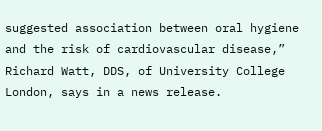suggested association between oral hygiene and the risk of cardiovascular disease,” Richard Watt, DDS, of University College London, says in a news release.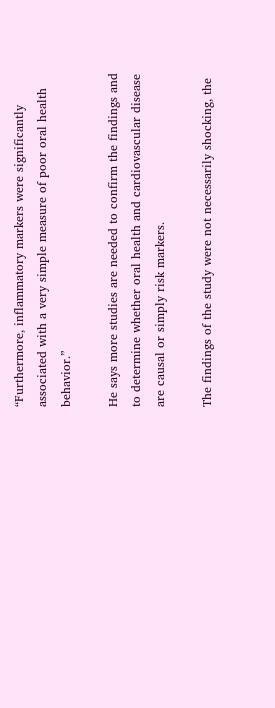“Furthermore, inflammatory markers were significantly associated with a very simple measure of poor oral health behavior.”

He says more studies are needed to confirm the findings and to determine whether oral health and cardiovascular disease are causal or simply risk markers.

The findings of the study were not necessarily shocking, the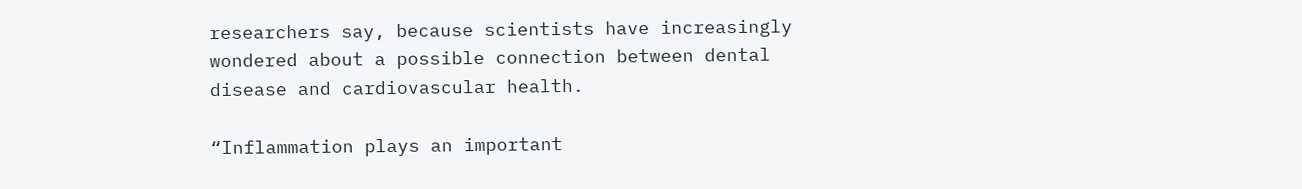researchers say, because scientists have increasingly wondered about a possible connection between dental disease and cardiovascular health.

“Inflammation plays an important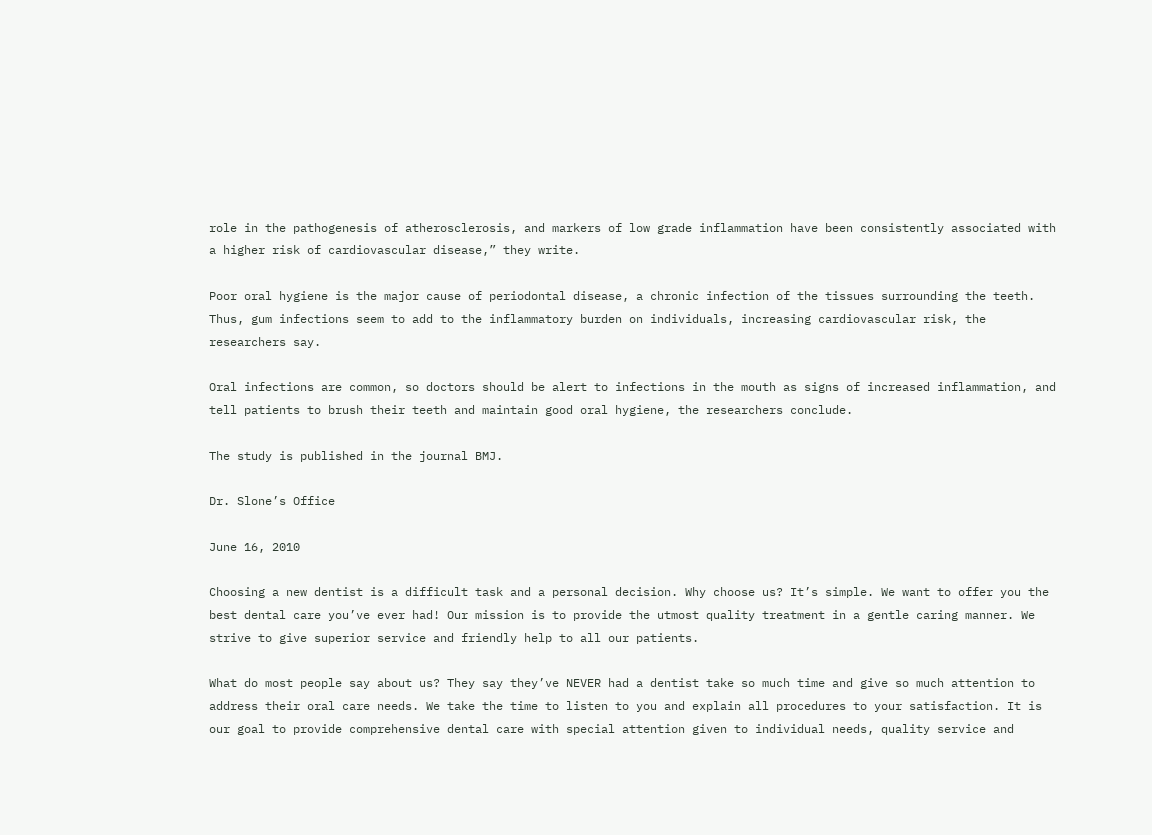role in the pathogenesis of atherosclerosis, and markers of low grade inflammation have been consistently associated with a higher risk of cardiovascular disease,” they write.

Poor oral hygiene is the major cause of periodontal disease, a chronic infection of the tissues surrounding the teeth. Thus, gum infections seem to add to the inflammatory burden on individuals, increasing cardiovascular risk, the researchers say.

Oral infections are common, so doctors should be alert to infections in the mouth as signs of increased inflammation, and tell patients to brush their teeth and maintain good oral hygiene, the researchers conclude.

The study is published in the journal BMJ.

Dr. Slone’s Office

June 16, 2010

Choosing a new dentist is a difficult task and a personal decision. Why choose us? It’s simple. We want to offer you the best dental care you’ve ever had! Our mission is to provide the utmost quality treatment in a gentle caring manner. We strive to give superior service and friendly help to all our patients.

What do most people say about us? They say they’ve NEVER had a dentist take so much time and give so much attention to address their oral care needs. We take the time to listen to you and explain all procedures to your satisfaction. It is our goal to provide comprehensive dental care with special attention given to individual needs, quality service and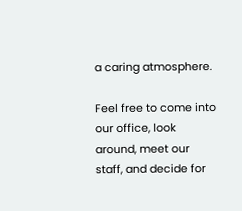a caring atmosphere.

Feel free to come into our office, look around, meet our staff, and decide for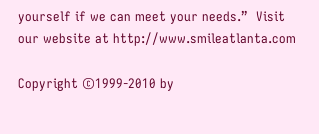yourself if we can meet your needs.”  Visit our website at http://www.smileatlanta.com

Copyright ©1999-2010 by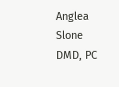Anglea Slone DMD, PC